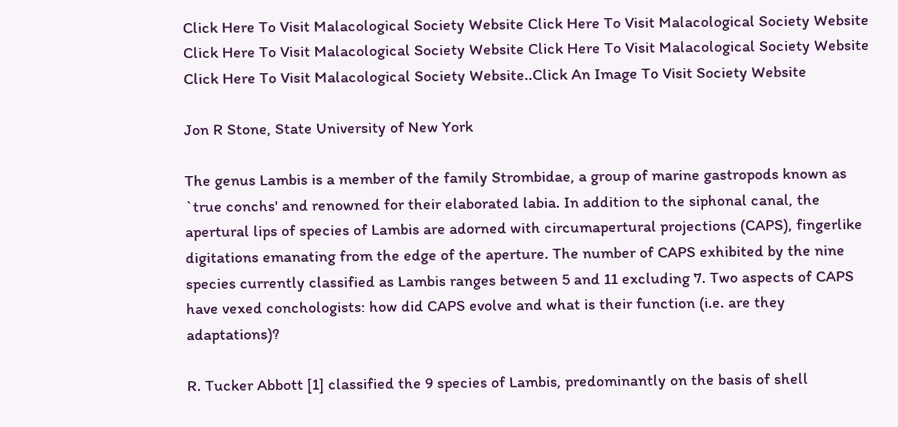Click Here To Visit Malacological Society Website Click Here To Visit Malacological Society Website Click Here To Visit Malacological Society Website Click Here To Visit Malacological Society Website Click Here To Visit Malacological Society Website..Click An Image To Visit Society Website

Jon R Stone, State University of New York

The genus Lambis is a member of the family Strombidae, a group of marine gastropods known as `true conchs' and renowned for their elaborated labia. In addition to the siphonal canal, the apertural lips of species of Lambis are adorned with circumapertural projections (CAPS), fingerlike digitations emanating from the edge of the aperture. The number of CAPS exhibited by the nine species currently classified as Lambis ranges between 5 and 11 excluding 7. Two aspects of CAPS have vexed conchologists: how did CAPS evolve and what is their function (i.e. are they adaptations)?

R. Tucker Abbott [1] classified the 9 species of Lambis, predominantly on the basis of shell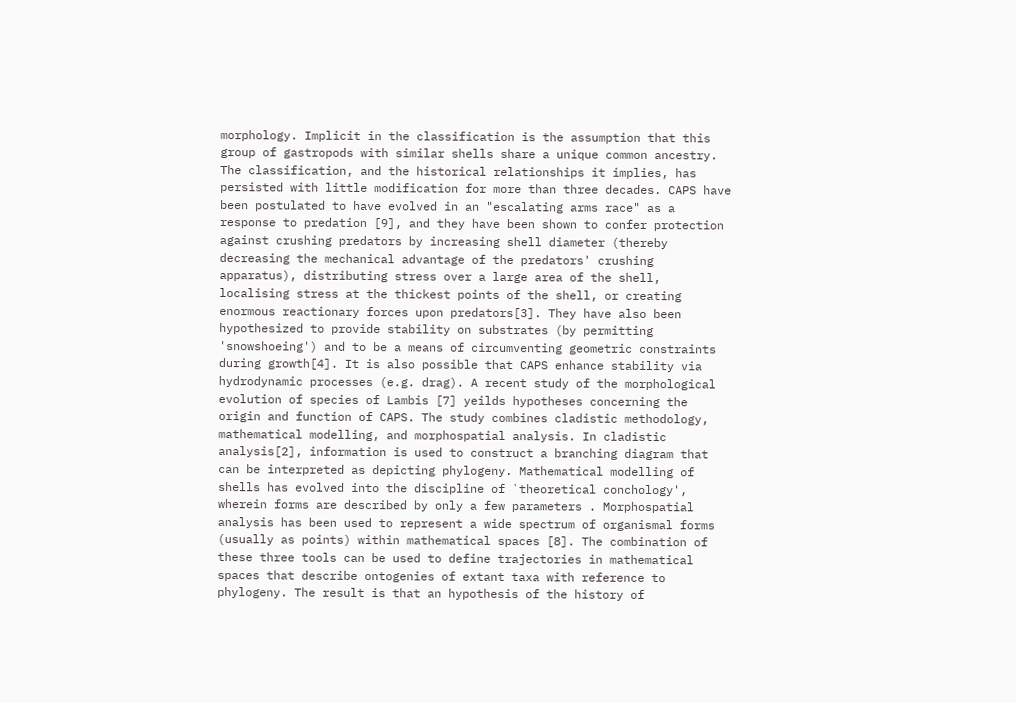morphology. Implicit in the classification is the assumption that this group of gastropods with similar shells share a unique common ancestry. The classification, and the historical relationships it implies, has persisted with little modification for more than three decades. CAPS have been postulated to have evolved in an "escalating arms race" as a response to predation [9], and they have been shown to confer protection against crushing predators by increasing shell diameter (thereby decreasing the mechanical advantage of the predators' crushing apparatus), distributing stress over a large area of the shell, localising stress at the thickest points of the shell, or creating enormous reactionary forces upon predators[3]. They have also been hypothesized to provide stability on substrates (by permitting 'snowshoeing') and to be a means of circumventing geometric constraints during growth[4]. It is also possible that CAPS enhance stability via hydrodynamic processes (e.g. drag). A recent study of the morphological evolution of species of Lambis [7] yeilds hypotheses concerning the origin and function of CAPS. The study combines cladistic methodology, mathematical modelling, and morphospatial analysis. In cladistic analysis[2], information is used to construct a branching diagram that can be interpreted as depicting phylogeny. Mathematical modelling of shells has evolved into the discipline of `theoretical conchology', wherein forms are described by only a few parameters . Morphospatial analysis has been used to represent a wide spectrum of organismal forms (usually as points) within mathematical spaces [8]. The combination of these three tools can be used to define trajectories in mathematical spaces that describe ontogenies of extant taxa with reference to phylogeny. The result is that an hypothesis of the history of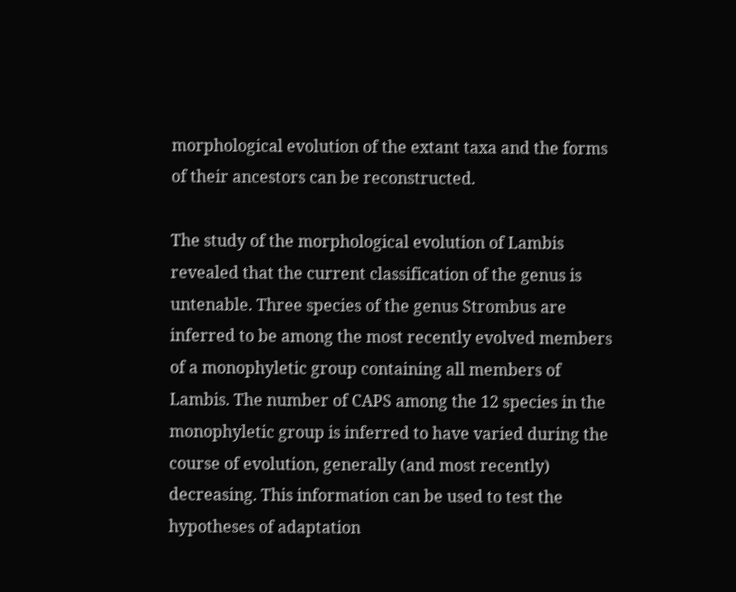morphological evolution of the extant taxa and the forms of their ancestors can be reconstructed.

The study of the morphological evolution of Lambis revealed that the current classification of the genus is untenable. Three species of the genus Strombus are inferred to be among the most recently evolved members of a monophyletic group containing all members of Lambis. The number of CAPS among the 12 species in the monophyletic group is inferred to have varied during the course of evolution, generally (and most recently) decreasing. This information can be used to test the hypotheses of adaptation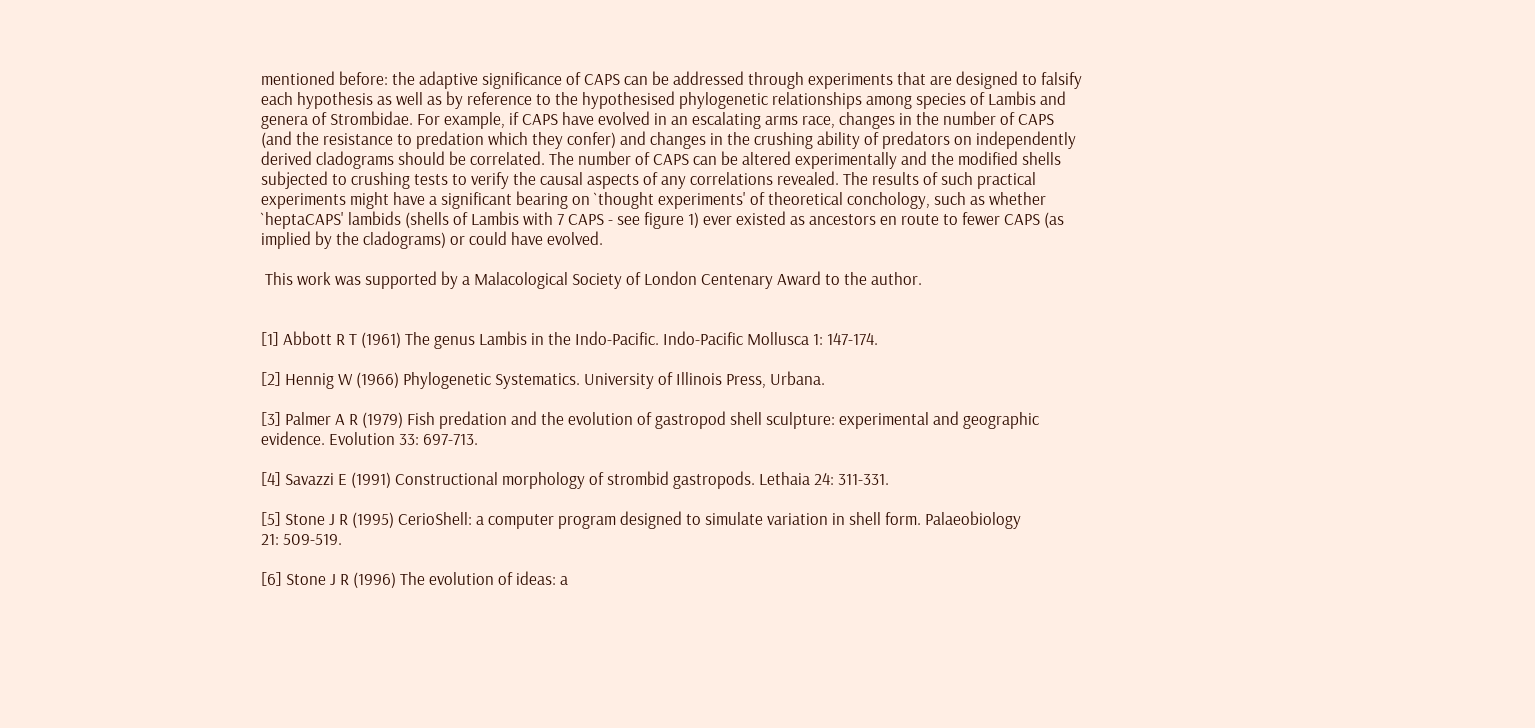mentioned before: the adaptive significance of CAPS can be addressed through experiments that are designed to falsify each hypothesis as well as by reference to the hypothesised phylogenetic relationships among species of Lambis and genera of Strombidae. For example, if CAPS have evolved in an escalating arms race, changes in the number of CAPS (and the resistance to predation which they confer) and changes in the crushing ability of predators on independently derived cladograms should be correlated. The number of CAPS can be altered experimentally and the modified shells subjected to crushing tests to verify the causal aspects of any correlations revealed. The results of such practical experiments might have a significant bearing on `thought experiments' of theoretical conchology, such as whether `heptaCAPS' lambids (shells of Lambis with 7 CAPS - see figure 1) ever existed as ancestors en route to fewer CAPS (as implied by the cladograms) or could have evolved.

 This work was supported by a Malacological Society of London Centenary Award to the author.


[1] Abbott R T (1961) The genus Lambis in the Indo-Pacific. Indo-Pacific Mollusca 1: 147-174.

[2] Hennig W (1966) Phylogenetic Systematics. University of Illinois Press, Urbana.

[3] Palmer A R (1979) Fish predation and the evolution of gastropod shell sculpture: experimental and geographic evidence. Evolution 33: 697-713.

[4] Savazzi E (1991) Constructional morphology of strombid gastropods. Lethaia 24: 311-331.

[5] Stone J R (1995) CerioShell: a computer program designed to simulate variation in shell form. Palaeobiology
21: 509-519.

[6] Stone J R (1996) The evolution of ideas: a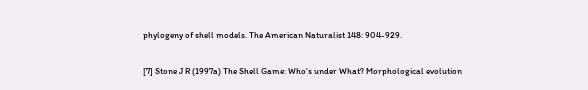phylogeny of shell models. The American Naturalist 148: 904-929.

[7] Stone J R (1997a) The Shell Game: Who's under What? Morphological evolution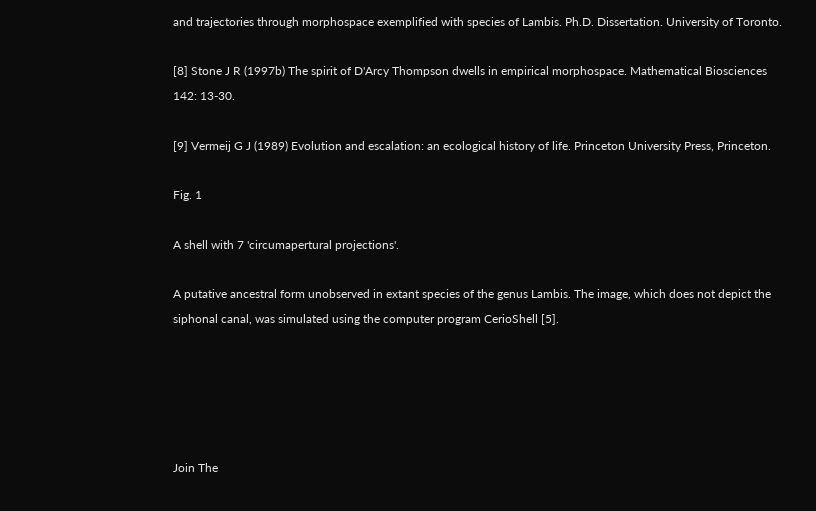and trajectories through morphospace exemplified with species of Lambis. Ph.D. Dissertation. University of Toronto.

[8] Stone J R (1997b) The spirit of D'Arcy Thompson dwells in empirical morphospace. Mathematical Biosciences
142: 13-30.

[9] Vermeij G J (1989) Evolution and escalation: an ecological history of life. Princeton University Press, Princeton.

Fig. 1

A shell with 7 'circumapertural projections'.

A putative ancestral form unobserved in extant species of the genus Lambis. The image, which does not depict the siphonal canal, was simulated using the computer program CerioShell [5].





Join The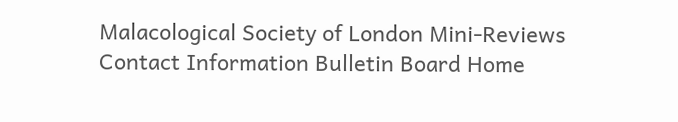Malacological Society of London Mini-Reviews Contact Information Bulletin Board Home